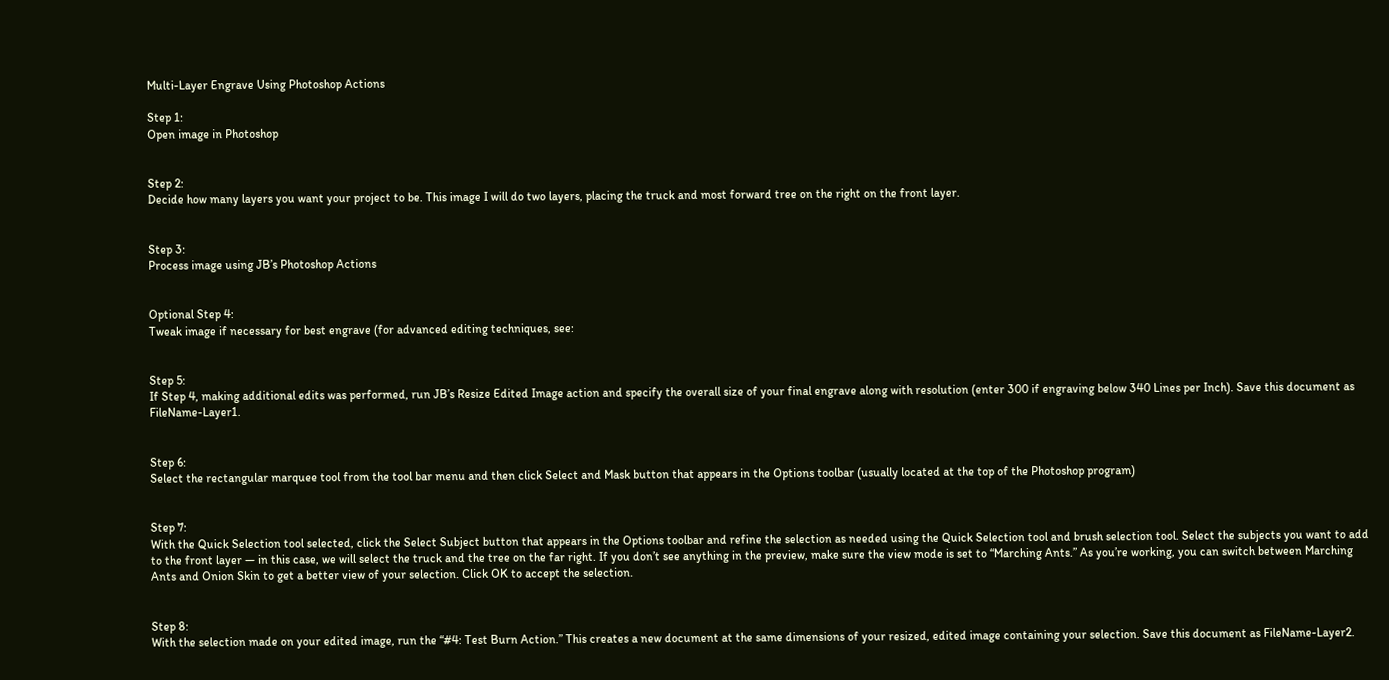Multi-Layer Engrave Using Photoshop Actions

Step 1:
Open image in Photoshop


Step 2:
Decide how many layers you want your project to be. This image I will do two layers, placing the truck and most forward tree on the right on the front layer.


Step 3:
Process image using JB’s Photoshop Actions


Optional Step 4:
Tweak image if necessary for best engrave (for advanced editing techniques, see:


Step 5:
If Step 4, making additional edits was performed, run JB’s Resize Edited Image action and specify the overall size of your final engrave along with resolution (enter 300 if engraving below 340 Lines per Inch). Save this document as FileName-Layer1.


Step 6:
Select the rectangular marquee tool from the tool bar menu and then click Select and Mask button that appears in the Options toolbar (usually located at the top of the Photoshop program)


Step 7:
With the Quick Selection tool selected, click the Select Subject button that appears in the Options toolbar and refine the selection as needed using the Quick Selection tool and brush selection tool. Select the subjects you want to add to the front layer — in this case, we will select the truck and the tree on the far right. If you don’t see anything in the preview, make sure the view mode is set to “Marching Ants.” As you’re working, you can switch between Marching Ants and Onion Skin to get a better view of your selection. Click OK to accept the selection.


Step 8:
With the selection made on your edited image, run the “#4: Test Burn Action.” This creates a new document at the same dimensions of your resized, edited image containing your selection. Save this document as FileName-Layer2.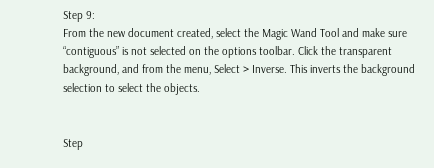Step 9:
From the new document created, select the Magic Wand Tool and make sure “contiguous” is not selected on the options toolbar. Click the transparent background, and from the menu, Select > Inverse. This inverts the background selection to select the objects.


Step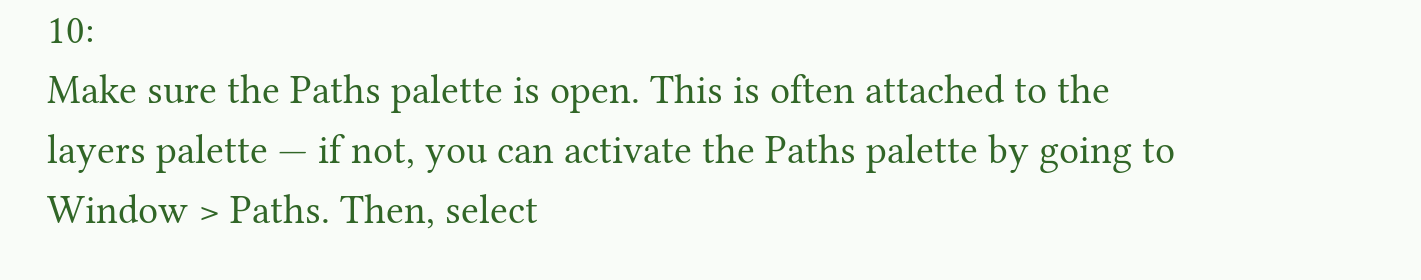10:
Make sure the Paths palette is open. This is often attached to the layers palette — if not, you can activate the Paths palette by going to Window > Paths. Then, select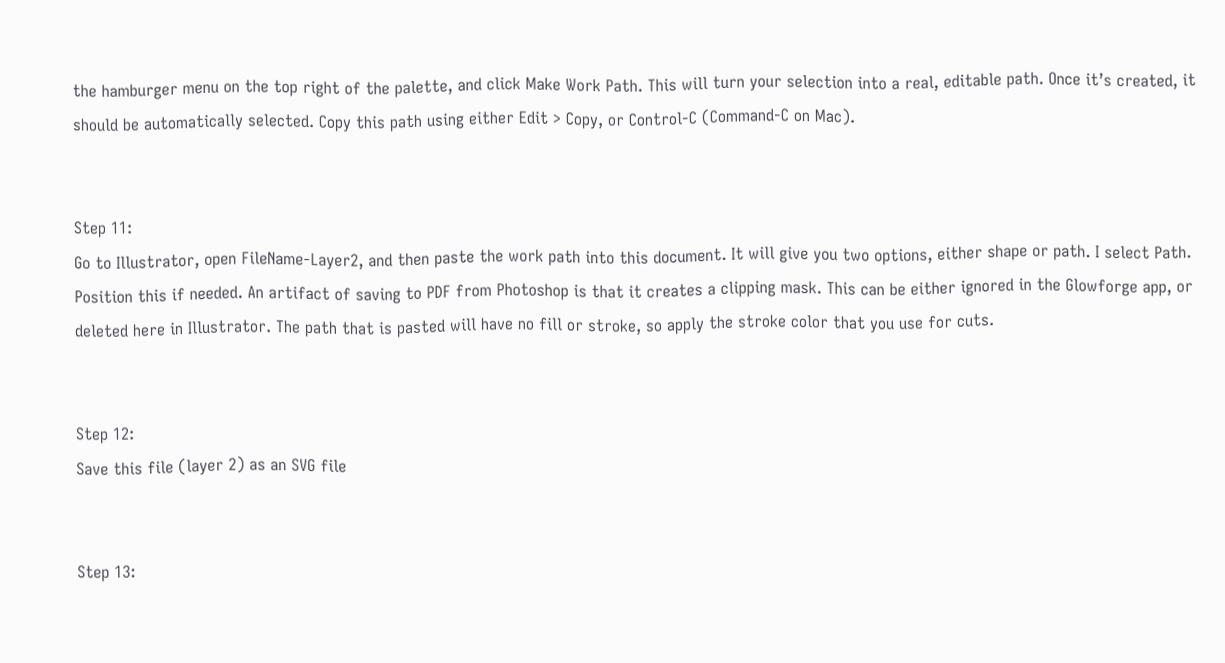the hamburger menu on the top right of the palette, and click Make Work Path. This will turn your selection into a real, editable path. Once it’s created, it should be automatically selected. Copy this path using either Edit > Copy, or Control-C (Command-C on Mac).


Step 11:
Go to Illustrator, open FileName-Layer2, and then paste the work path into this document. It will give you two options, either shape or path. I select Path. Position this if needed. An artifact of saving to PDF from Photoshop is that it creates a clipping mask. This can be either ignored in the Glowforge app, or deleted here in Illustrator. The path that is pasted will have no fill or stroke, so apply the stroke color that you use for cuts.


Step 12:
Save this file (layer 2) as an SVG file


Step 13: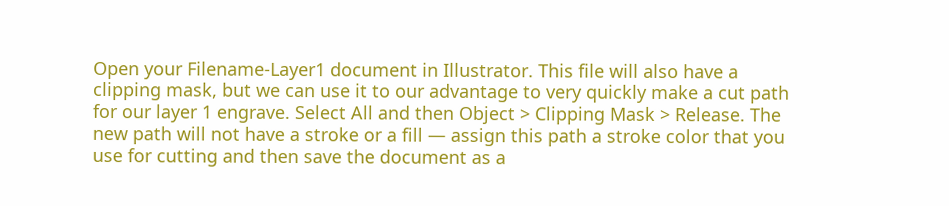Open your Filename-Layer1 document in Illustrator. This file will also have a clipping mask, but we can use it to our advantage to very quickly make a cut path for our layer 1 engrave. Select All and then Object > Clipping Mask > Release. The new path will not have a stroke or a fill — assign this path a stroke color that you use for cutting and then save the document as a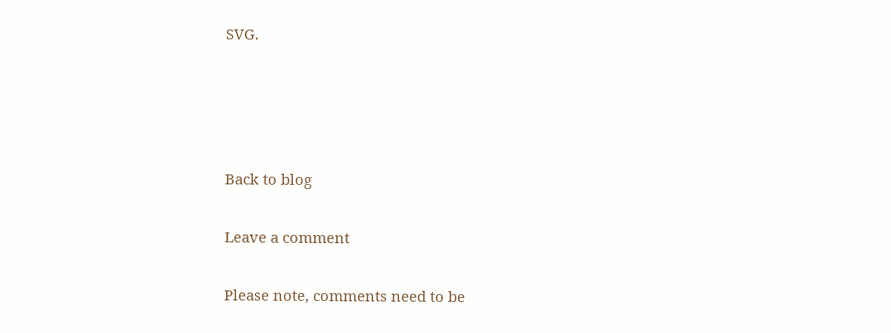SVG.




Back to blog

Leave a comment

Please note, comments need to be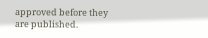approved before they are published.